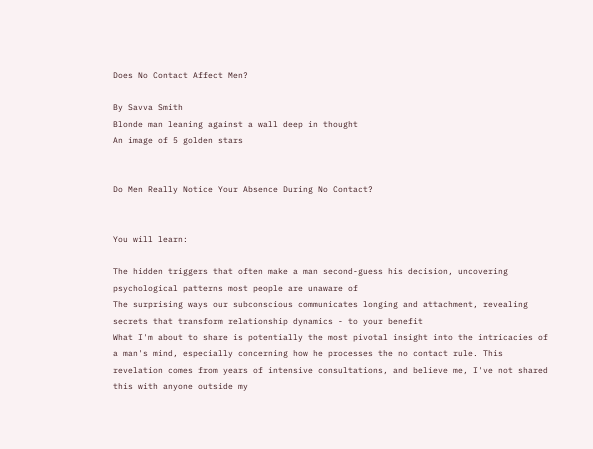Does No Contact Affect Men?

By Savva Smith
Blonde man leaning against a wall deep in thought
An image of 5 golden stars


Do Men Really Notice Your Absence During No Contact?


You will learn:

The hidden triggers that often make a man second-guess his decision, uncovering psychological patterns most people are unaware of
The surprising ways our subconscious communicates longing and attachment, revealing secrets that transform relationship dynamics - to your benefit
What I'm about to share is potentially the most pivotal insight into the intricacies of a man's mind, especially concerning how he processes the no contact rule. This revelation comes from years of intensive consultations, and believe me, I've not shared this with anyone outside my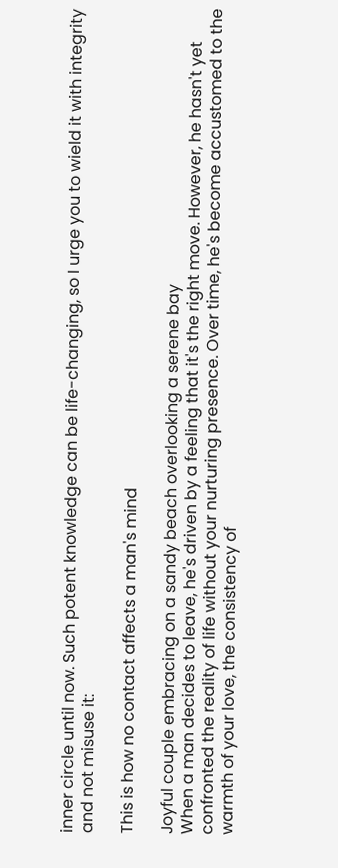inner circle until now. Such potent knowledge can be life-changing, so I urge you to wield it with integrity and not misuse it:

This is how no contact affects a man's mind

Joyful couple embracing on a sandy beach overlooking a serene bay
When a man decides to leave, he's driven by a feeling that it's the right move. However, he hasn't yet confronted the reality of life without your nurturing presence. Over time, he's become accustomed to the warmth of your love, the consistency of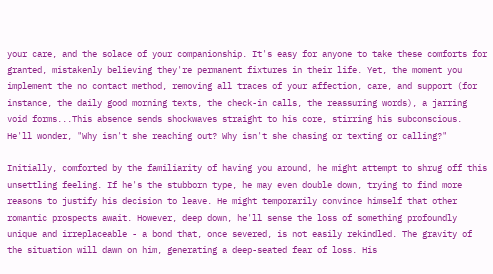your care, and the solace of your companionship. It's easy for anyone to take these comforts for granted, mistakenly believing they're permanent fixtures in their life. Yet, the moment you implement the no contact method, removing all traces of your affection, care, and support (for instance, the daily good morning texts, the check-in calls, the reassuring words), a jarring void forms...This absence sends shockwaves straight to his core, stirring his subconscious. He'll wonder, "Why isn't she reaching out? Why isn't she chasing or texting or calling?"

Initially, comforted by the familiarity of having you around, he might attempt to shrug off this unsettling feeling. If he's the stubborn type, he may even double down, trying to find more reasons to justify his decision to leave. He might temporarily convince himself that other romantic prospects await. However, deep down, he'll sense the loss of something profoundly unique and irreplaceable - a bond that, once severed, is not easily rekindled. The gravity of the situation will dawn on him, generating a deep-seated fear of loss. His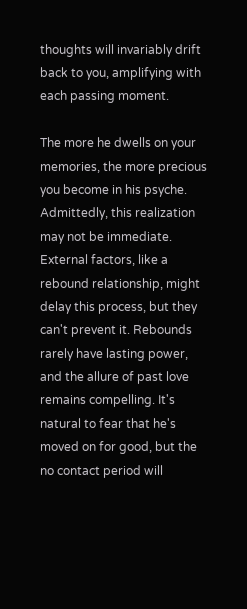thoughts will invariably drift back to you, amplifying with each passing moment.

The more he dwells on your memories, the more precious you become in his psyche. Admittedly, this realization may not be immediate. External factors, like a rebound relationship, might delay this process, but they can't prevent it. Rebounds rarely have lasting power, and the allure of past love remains compelling. It's natural to fear that he's moved on for good, but the no contact period will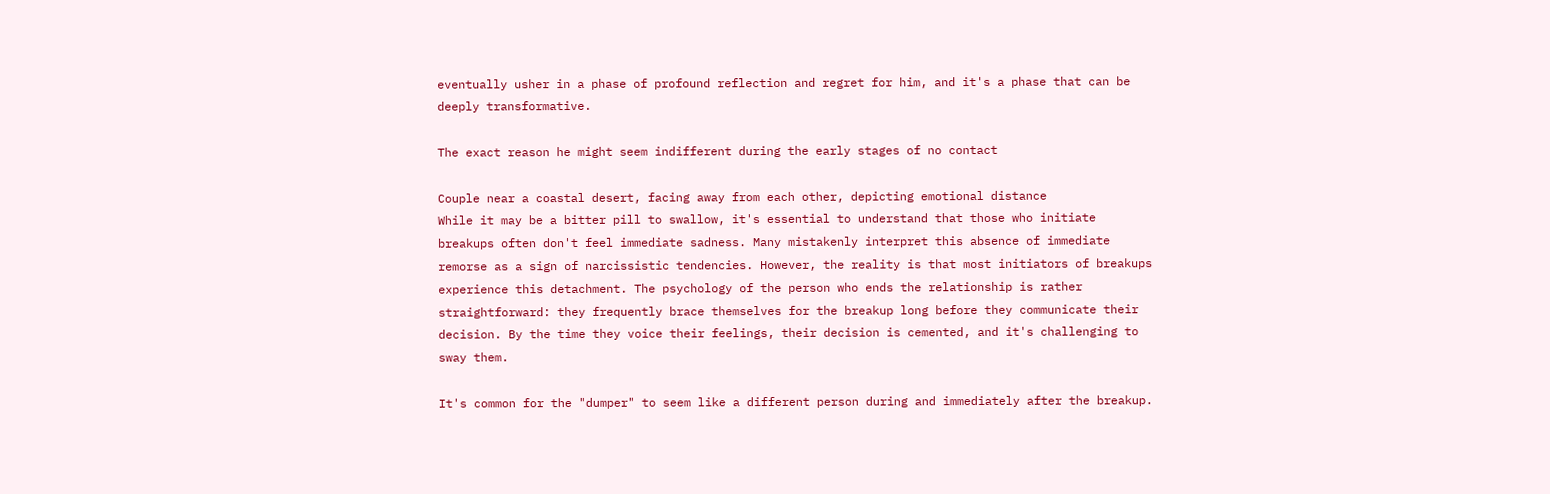eventually usher in a phase of profound reflection and regret for him, and it's a phase that can be deeply transformative.

The exact reason he might seem indifferent during the early stages of no contact

Couple near a coastal desert, facing away from each other, depicting emotional distance
While it may be a bitter pill to swallow, it's essential to understand that those who initiate breakups often don't feel immediate sadness. Many mistakenly interpret this absence of immediate remorse as a sign of narcissistic tendencies. However, the reality is that most initiators of breakups experience this detachment. The psychology of the person who ends the relationship is rather straightforward: they frequently brace themselves for the breakup long before they communicate their decision. By the time they voice their feelings, their decision is cemented, and it's challenging to sway them.

It's common for the "dumper" to seem like a different person during and immediately after the breakup.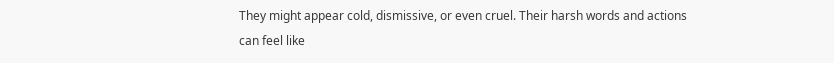They might appear cold, dismissive, or even cruel. Their harsh words and actions can feel like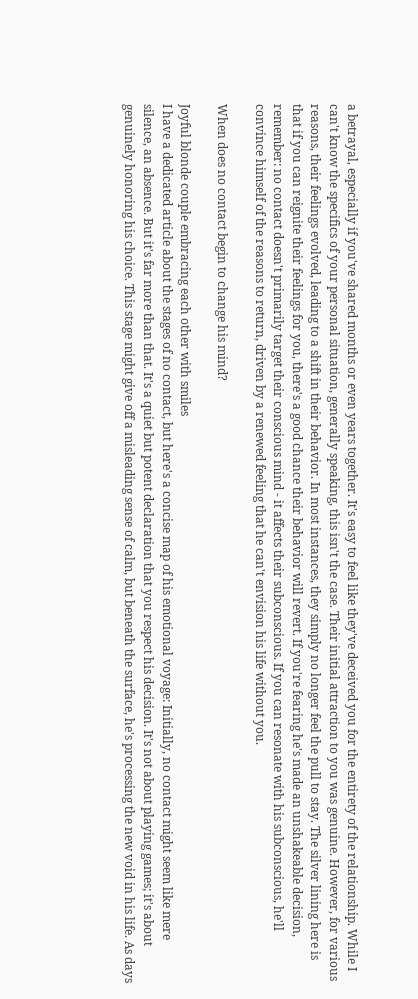a betrayal, especially if you've shared months or even years together. It's easy to feel like they've deceived you for the entirety of the relationship. While I can't know the specifics of your personal situation, generally speaking, this isn't the case. Their initial attraction to you was genuine. However, for various reasons, their feelings evolved, leading to a shift in their behavior. In most instances, they simply no longer feel the pull to stay. The silver lining here is that if you can reignite their feelings for you, there's a good chance their behavior will revert. If you're fearing he's made an unshakeable decision, remember: no contact doesn't primarily target their conscious mind - it affects their subconscious. If you can resonate with his subconscious, he'll convince himself of the reasons to return, driven by a renewed feeling that he can't envision his life without you.

When does no contact begin to change his mind?

Joyful blonde couple embracing each other with smiles
I have a dedicated article about the stages of no contact, but here's a concise map of his emotional voyage: Initially, no contact might seem like mere silence, an absence. But it's far more than that. It's a quiet but potent declaration that you respect his decision. It's not about playing games; it's about genuinely honoring his choice. This stage might give off a misleading sense of calm, but beneath the surface, he's processing the new void in his life. As days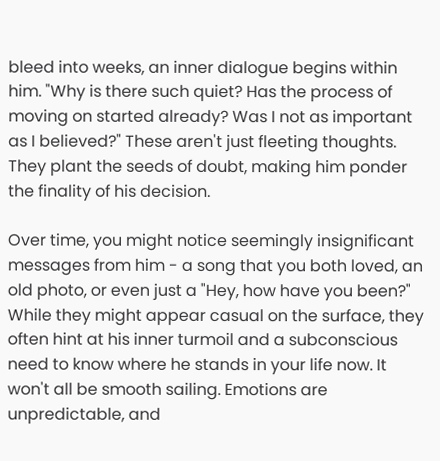bleed into weeks, an inner dialogue begins within him. "Why is there such quiet? Has the process of moving on started already? Was I not as important as I believed?" These aren't just fleeting thoughts. They plant the seeds of doubt, making him ponder the finality of his decision.

Over time, you might notice seemingly insignificant messages from him - a song that you both loved, an old photo, or even just a "Hey, how have you been?" While they might appear casual on the surface, they often hint at his inner turmoil and a subconscious need to know where he stands in your life now. It won't all be smooth sailing. Emotions are unpredictable, and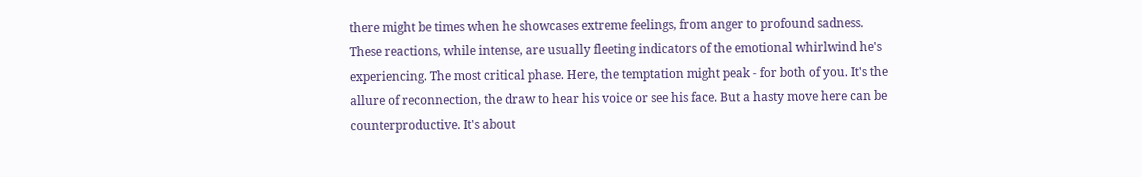there might be times when he showcases extreme feelings, from anger to profound sadness. These reactions, while intense, are usually fleeting indicators of the emotional whirlwind he's experiencing. The most critical phase. Here, the temptation might peak - for both of you. It's the allure of reconnection, the draw to hear his voice or see his face. But a hasty move here can be counterproductive. It's about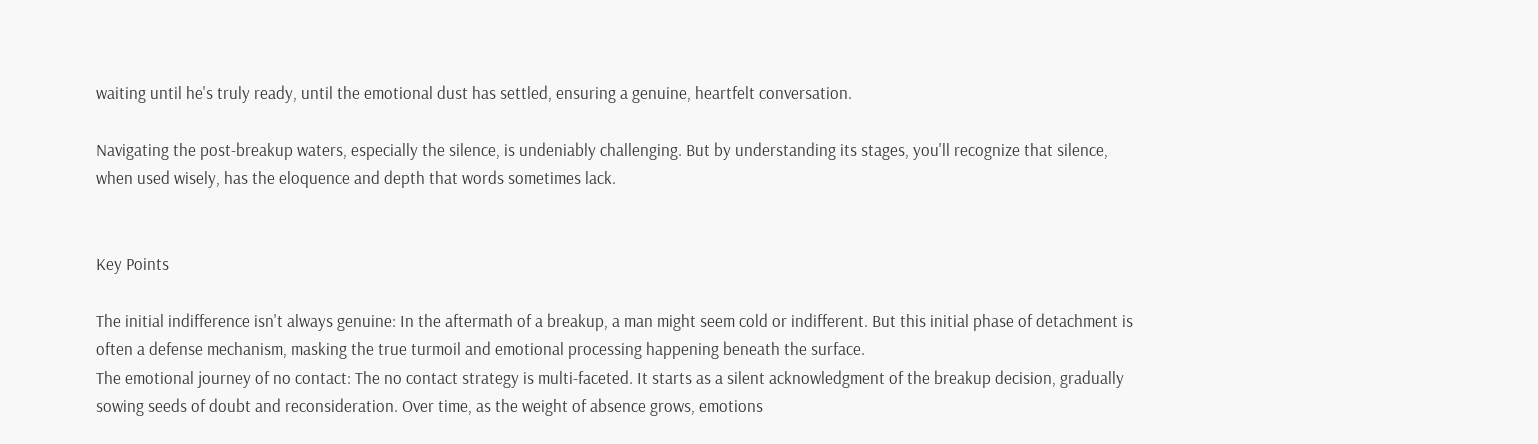waiting until he's truly ready, until the emotional dust has settled, ensuring a genuine, heartfelt conversation.

Navigating the post-breakup waters, especially the silence, is undeniably challenging. But by understanding its stages, you'll recognize that silence, when used wisely, has the eloquence and depth that words sometimes lack.


Key Points

The initial indifference isn't always genuine: In the aftermath of a breakup, a man might seem cold or indifferent. But this initial phase of detachment is often a defense mechanism, masking the true turmoil and emotional processing happening beneath the surface.
The emotional journey of no contact: The no contact strategy is multi-faceted. It starts as a silent acknowledgment of the breakup decision, gradually sowing seeds of doubt and reconsideration. Over time, as the weight of absence grows, emotions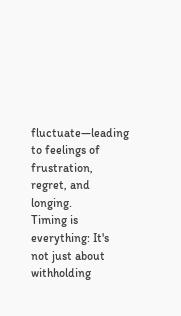fluctuate—leading to feelings of frustration, regret, and longing.
Timing is everything: It's not just about withholding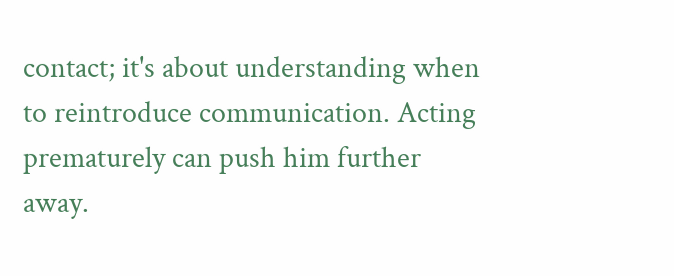contact; it's about understanding when to reintroduce communication. Acting prematurely can push him further away.